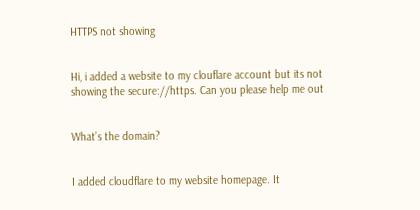HTTPS not showing


Hi, i added a website to my clouflare account but its not showing the secure://https. Can you please help me out


What’s the domain?


I added cloudflare to my website homepage. It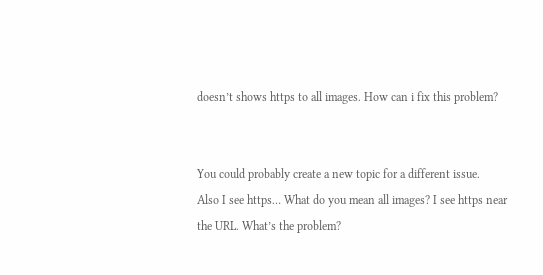doesn’t shows https to all images. How can i fix this problem?


You could probably create a new topic for a different issue.
Also I see https… What do you mean all images? I see https near the URL. What’s the problem?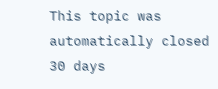This topic was automatically closed 30 days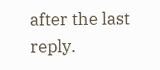after the last reply.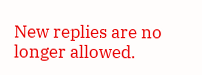New replies are no longer allowed.